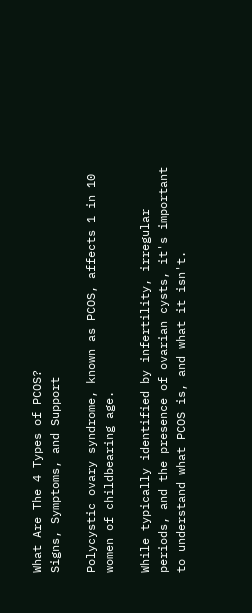What Are The 4 Types of PCOS?
Signs, Symptoms, and Support

Polycystic ovary syndrome, known as PCOS, affects 1 in 10 women of childbearing age.

While typically identified by infertility, irregular periods, and the presence of ovarian cysts, it's important to understand what PCOS is, and what it isn't.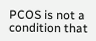PCOS is not a condition that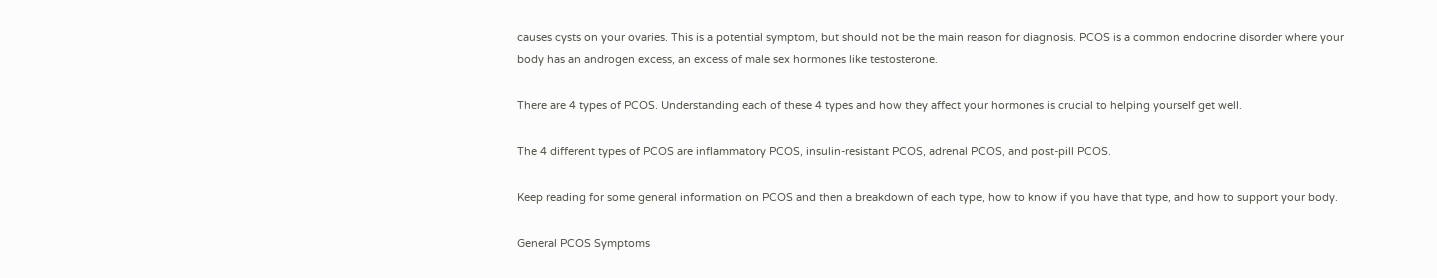causes cysts on your ovaries. This is a potential symptom, but should not be the main reason for diagnosis. PCOS is a common endocrine disorder where your body has an androgen excess, an excess of male sex hormones like testosterone.

There are 4 types of PCOS. Understanding each of these 4 types and how they affect your hormones is crucial to helping yourself get well.

The 4 different types of PCOS are inflammatory PCOS, insulin-resistant PCOS, adrenal PCOS, and post-pill PCOS.

Keep reading for some general information on PCOS and then a breakdown of each type, how to know if you have that type, and how to support your body.

General PCOS Symptoms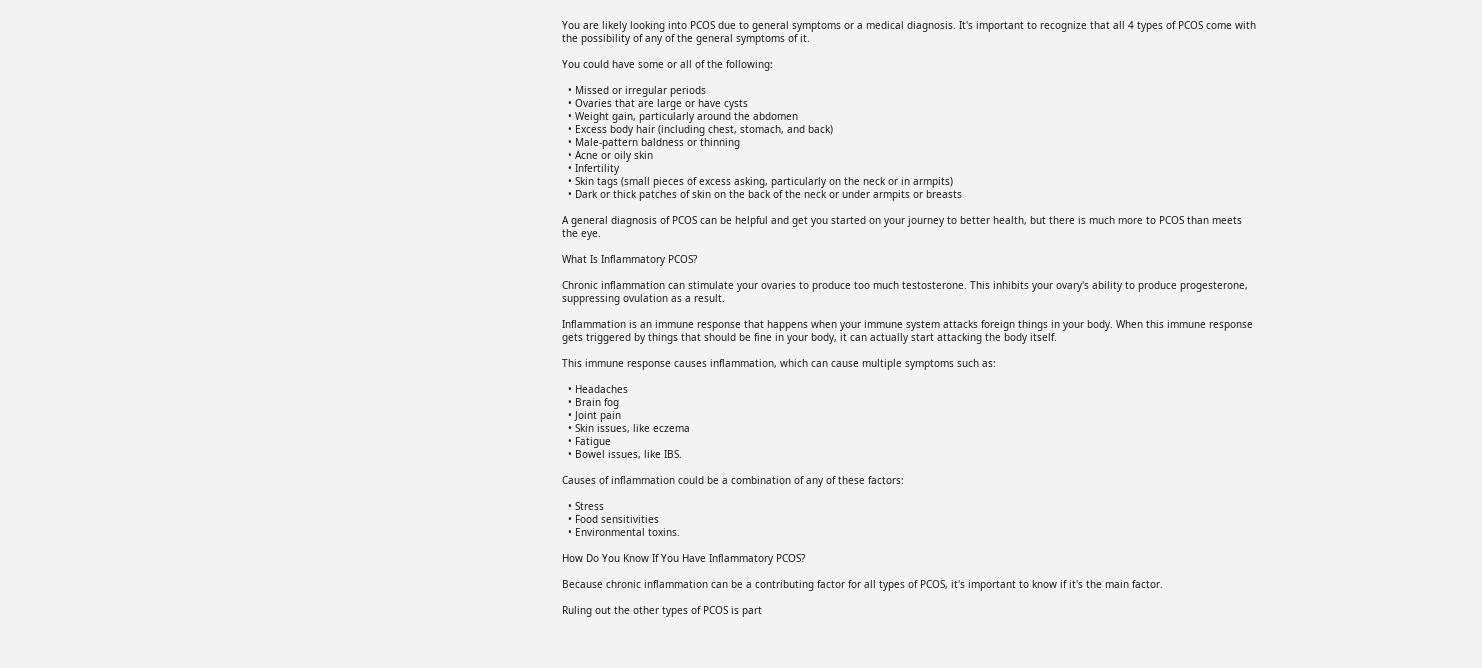You are likely looking into PCOS due to general symptoms or a medical diagnosis. It's important to recognize that all 4 types of PCOS come with the possibility of any of the general symptoms of it.

You could have some or all of the following:

  • Missed or irregular periods
  • Ovaries that are large or have cysts
  • Weight gain, particularly around the abdomen
  • Excess body hair (including chest, stomach, and back)
  • Male-pattern baldness or thinning
  • Acne or oily skin
  • Infertility
  • Skin tags (small pieces of excess asking, particularly on the neck or in armpits)
  • Dark or thick patches of skin on the back of the neck or under armpits or breasts

A general diagnosis of PCOS can be helpful and get you started on your journey to better health, but there is much more to PCOS than meets the eye.

What Is Inflammatory PCOS?

Chronic inflammation can stimulate your ovaries to produce too much testosterone. This inhibits your ovary's ability to produce progesterone, suppressing ovulation as a result.

Inflammation is an immune response that happens when your immune system attacks foreign things in your body. When this immune response gets triggered by things that should be fine in your body, it can actually start attacking the body itself.

This immune response causes inflammation, which can cause multiple symptoms such as:

  • Headaches
  • Brain fog
  • Joint pain
  • Skin issues, like eczema
  • Fatigue
  • Bowel issues, like IBS.

Causes of inflammation could be a combination of any of these factors:

  • Stress
  • Food sensitivities
  • Environmental toxins.

How Do You Know If You Have Inflammatory PCOS?

Because chronic inflammation can be a contributing factor for all types of PCOS, it's important to know if it's the main factor.

Ruling out the other types of PCOS is part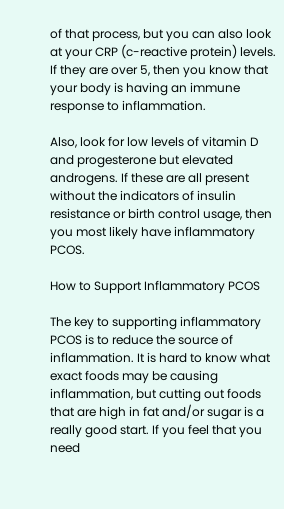of that process, but you can also look at your CRP (c-reactive protein) levels. If they are over 5, then you know that your body is having an immune response to inflammation.

Also, look for low levels of vitamin D and progesterone but elevated androgens. If these are all present without the indicators of insulin resistance or birth control usage, then you most likely have inflammatory PCOS.

How to Support Inflammatory PCOS

The key to supporting inflammatory PCOS is to reduce the source of inflammation. It is hard to know what exact foods may be causing inflammation, but cutting out foods that are high in fat and/or sugar is a really good start. If you feel that you need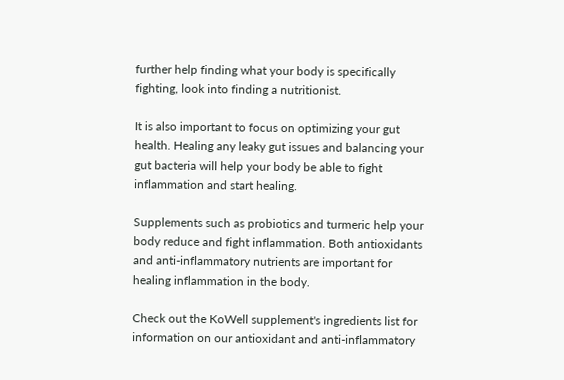further help finding what your body is specifically fighting, look into finding a nutritionist.

It is also important to focus on optimizing your gut health. Healing any leaky gut issues and balancing your gut bacteria will help your body be able to fight inflammation and start healing.

Supplements such as probiotics and turmeric help your body reduce and fight inflammation. Both antioxidants and anti-inflammatory nutrients are important for healing inflammation in the body.

Check out the KoWell supplement's ingredients list for information on our antioxidant and anti-inflammatory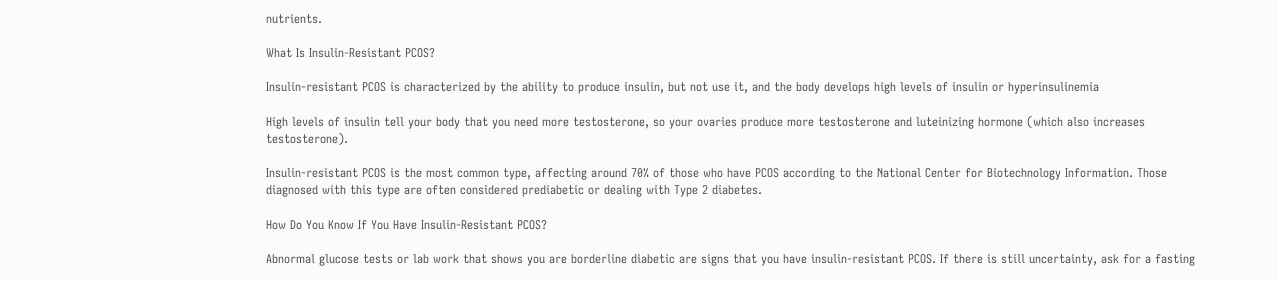nutrients.

What Is Insulin-Resistant PCOS?

Insulin-resistant PCOS is characterized by the ability to produce insulin, but not use it, and the body develops high levels of insulin or hyperinsulinemia

High levels of insulin tell your body that you need more testosterone, so your ovaries produce more testosterone and luteinizing hormone (which also increases testosterone).

Insulin-resistant PCOS is the most common type, affecting around 70% of those who have PCOS according to the National Center for Biotechnology Information. Those diagnosed with this type are often considered prediabetic or dealing with Type 2 diabetes.

How Do You Know If You Have Insulin-Resistant PCOS?

Abnormal glucose tests or lab work that shows you are borderline diabetic are signs that you have insulin-resistant PCOS. If there is still uncertainty, ask for a fasting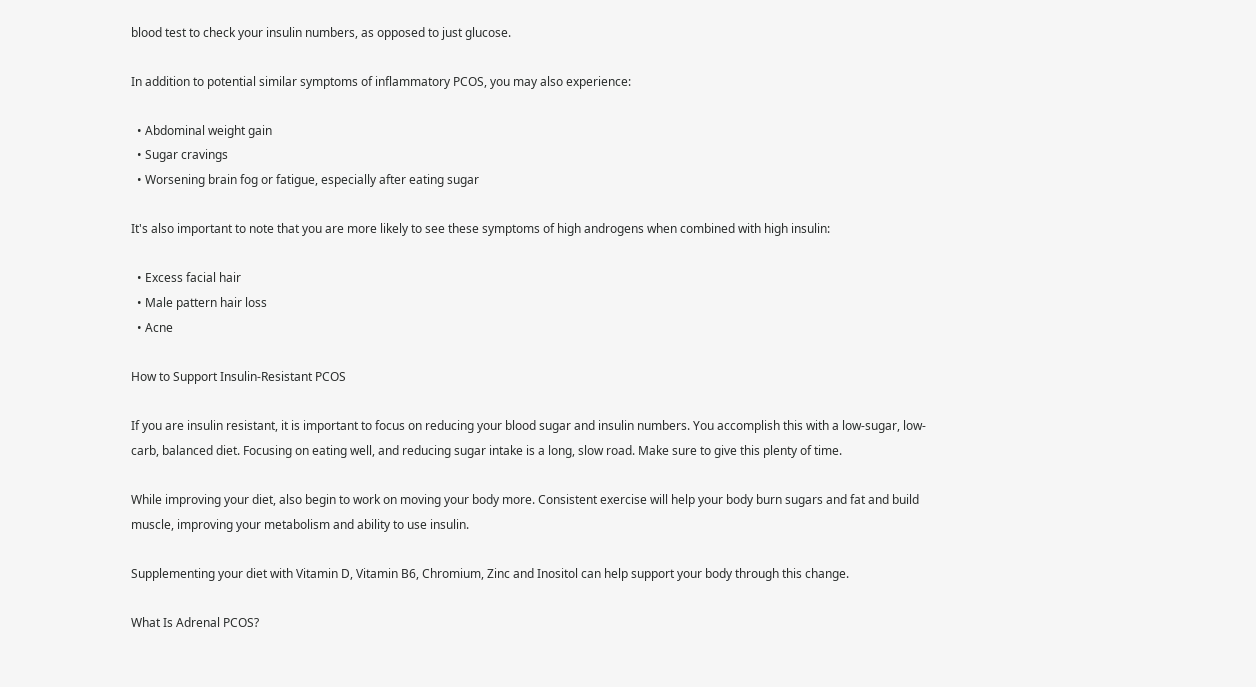blood test to check your insulin numbers, as opposed to just glucose.

In addition to potential similar symptoms of inflammatory PCOS, you may also experience:

  • Abdominal weight gain
  • Sugar cravings
  • Worsening brain fog or fatigue, especially after eating sugar

It's also important to note that you are more likely to see these symptoms of high androgens when combined with high insulin:

  • Excess facial hair
  • Male pattern hair loss
  • Acne

How to Support Insulin-Resistant PCOS

If you are insulin resistant, it is important to focus on reducing your blood sugar and insulin numbers. You accomplish this with a low-sugar, low-carb, balanced diet. Focusing on eating well, and reducing sugar intake is a long, slow road. Make sure to give this plenty of time.

While improving your diet, also begin to work on moving your body more. Consistent exercise will help your body burn sugars and fat and build muscle, improving your metabolism and ability to use insulin.

Supplementing your diet with Vitamin D, Vitamin B6, Chromium, Zinc and Inositol can help support your body through this change.

What Is Adrenal PCOS?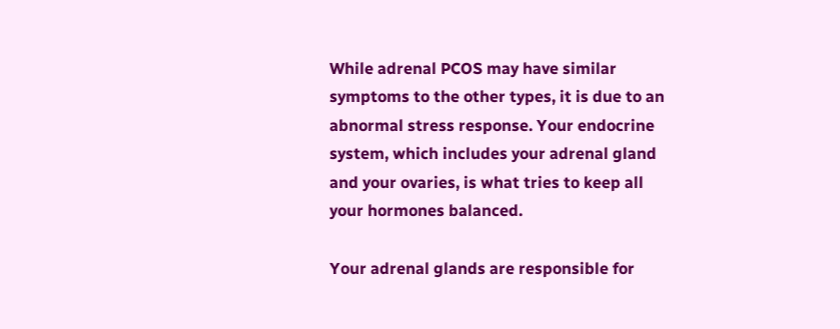While adrenal PCOS may have similar symptoms to the other types, it is due to an abnormal stress response. Your endocrine system, which includes your adrenal gland and your ovaries, is what tries to keep all your hormones balanced.

Your adrenal glands are responsible for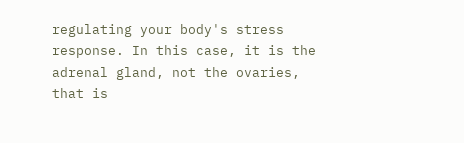regulating your body's stress response. In this case, it is the adrenal gland, not the ovaries, that is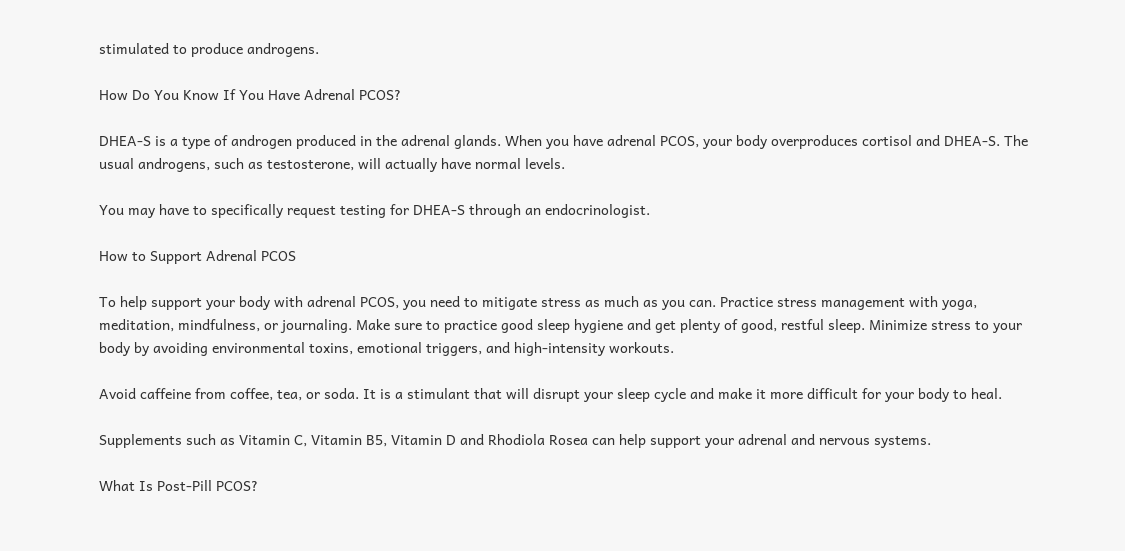stimulated to produce androgens.

How Do You Know If You Have Adrenal PCOS?

DHEA-S is a type of androgen produced in the adrenal glands. When you have adrenal PCOS, your body overproduces cortisol and DHEA-S. The usual androgens, such as testosterone, will actually have normal levels.

You may have to specifically request testing for DHEA-S through an endocrinologist.

How to Support Adrenal PCOS

To help support your body with adrenal PCOS, you need to mitigate stress as much as you can. Practice stress management with yoga, meditation, mindfulness, or journaling. Make sure to practice good sleep hygiene and get plenty of good, restful sleep. Minimize stress to your body by avoiding environmental toxins, emotional triggers, and high-intensity workouts.

Avoid caffeine from coffee, tea, or soda. It is a stimulant that will disrupt your sleep cycle and make it more difficult for your body to heal.

Supplements such as Vitamin C, Vitamin B5, Vitamin D and Rhodiola Rosea can help support your adrenal and nervous systems.

What Is Post-Pill PCOS?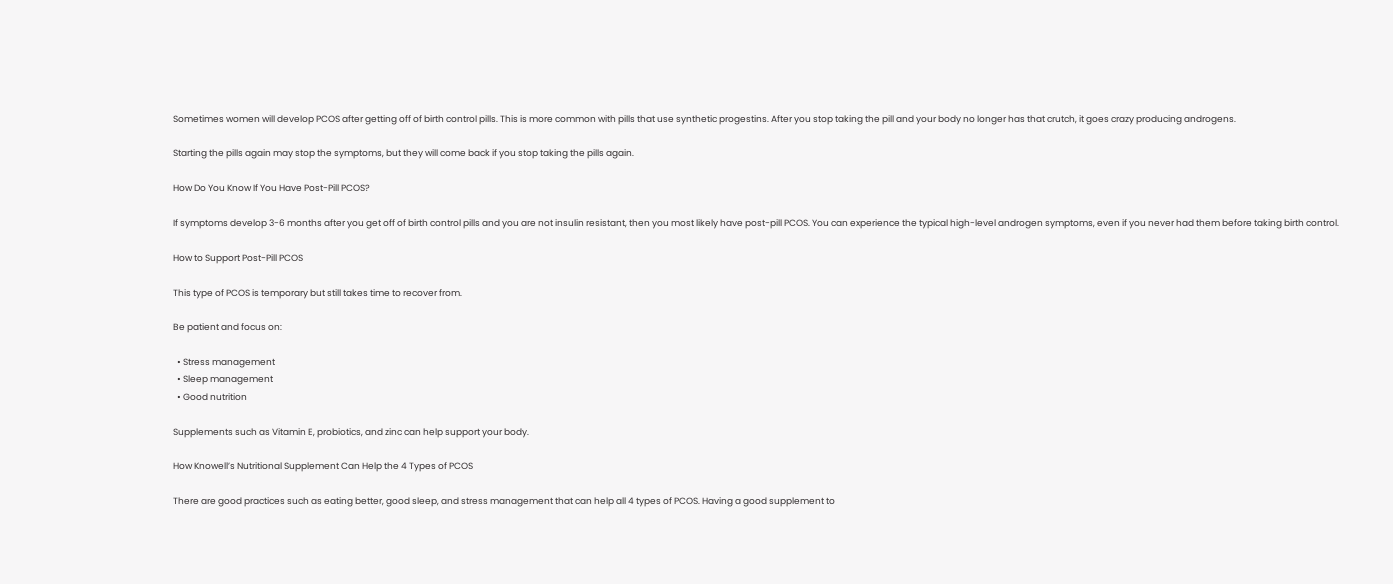Sometimes women will develop PCOS after getting off of birth control pills. This is more common with pills that use synthetic progestins. After you stop taking the pill and your body no longer has that crutch, it goes crazy producing androgens.

Starting the pills again may stop the symptoms, but they will come back if you stop taking the pills again.

How Do You Know If You Have Post-Pill PCOS?

If symptoms develop 3-6 months after you get off of birth control pills and you are not insulin resistant, then you most likely have post-pill PCOS. You can experience the typical high-level androgen symptoms, even if you never had them before taking birth control.

How to Support Post-Pill PCOS

This type of PCOS is temporary but still takes time to recover from.

Be patient and focus on:

  • Stress management
  • Sleep management
  • Good nutrition

Supplements such as Vitamin E, probiotics, and zinc can help support your body.

How Knowell’s Nutritional Supplement Can Help the 4 Types of PCOS

There are good practices such as eating better, good sleep, and stress management that can help all 4 types of PCOS. Having a good supplement to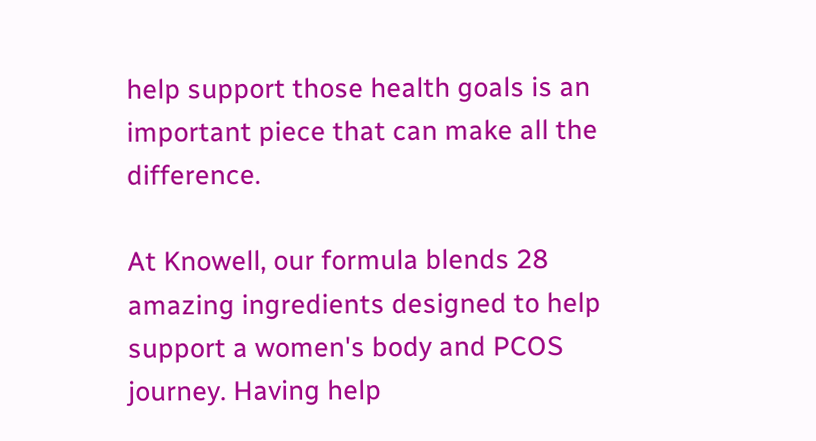help support those health goals is an important piece that can make all the difference.

At Knowell, our formula blends 28 amazing ingredients designed to help support a women's body and PCOS journey. Having help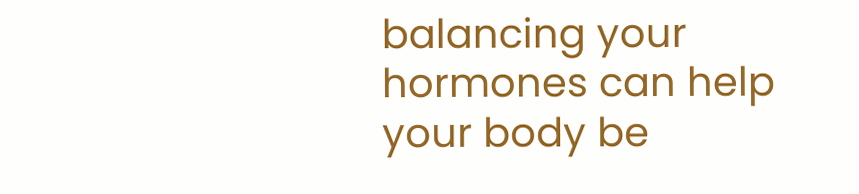balancing your hormones can help your body be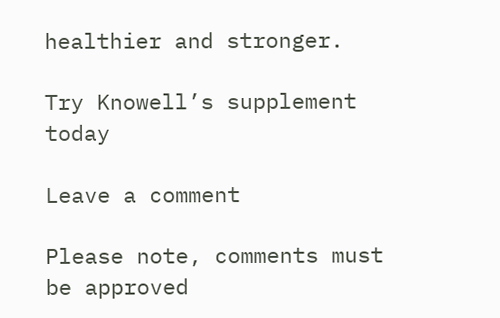healthier and stronger.

Try Knowell’s supplement today

Leave a comment

Please note, comments must be approved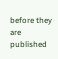before they are published